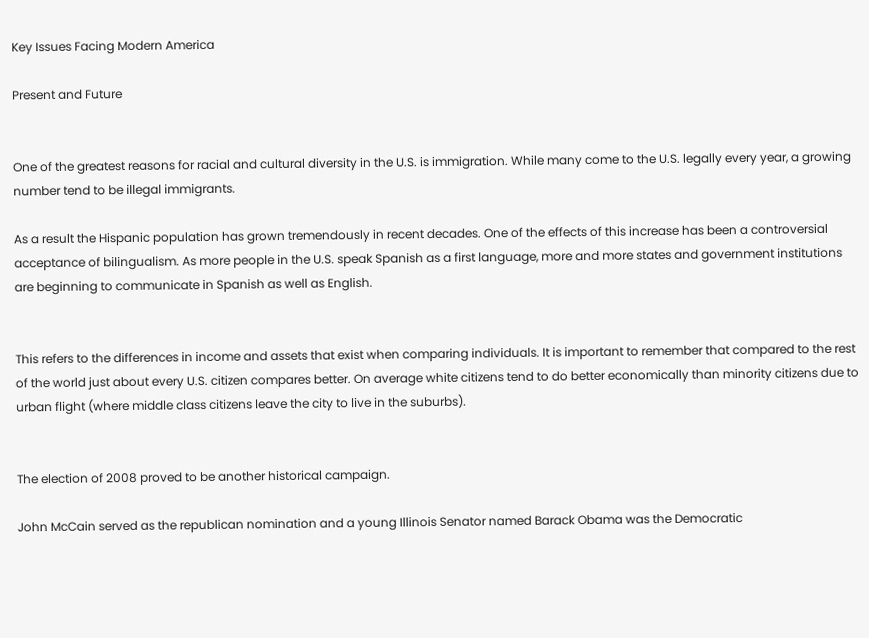Key Issues Facing Modern America

Present and Future


One of the greatest reasons for racial and cultural diversity in the U.S. is immigration. While many come to the U.S. legally every year, a growing number tend to be illegal immigrants.

As a result the Hispanic population has grown tremendously in recent decades. One of the effects of this increase has been a controversial acceptance of bilingualism. As more people in the U.S. speak Spanish as a first language, more and more states and government institutions are beginning to communicate in Spanish as well as English.


This refers to the differences in income and assets that exist when comparing individuals. It is important to remember that compared to the rest of the world just about every U.S. citizen compares better. On average white citizens tend to do better economically than minority citizens due to urban flight (where middle class citizens leave the city to live in the suburbs).


The election of 2008 proved to be another historical campaign.

John McCain served as the republican nomination and a young Illinois Senator named Barack Obama was the Democratic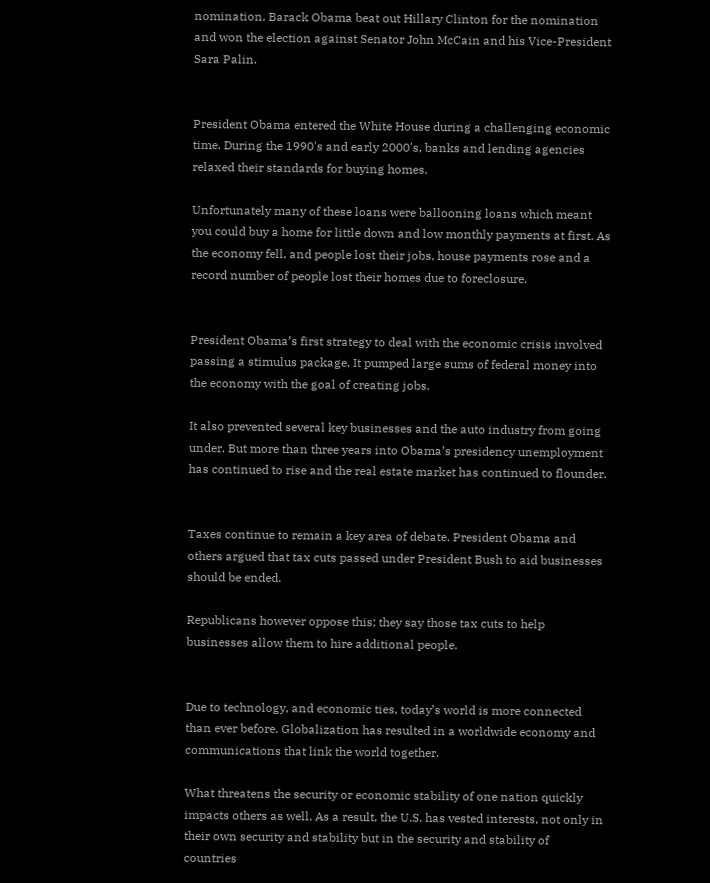nomination. Barack Obama beat out Hillary Clinton for the nomination and won the election against Senator John McCain and his Vice-President Sara Palin.


President Obama entered the White House during a challenging economic time. During the 1990's and early 2000's, banks and lending agencies relaxed their standards for buying homes.

Unfortunately many of these loans were ballooning loans which meant you could buy a home for little down and low monthly payments at first. As the economy fell, and people lost their jobs, house payments rose and a record number of people lost their homes due to foreclosure.


President Obama’s first strategy to deal with the economic crisis involved passing a stimulus package. It pumped large sums of federal money into the economy with the goal of creating jobs.

It also prevented several key businesses and the auto industry from going under. But more than three years into Obama’s presidency unemployment has continued to rise and the real estate market has continued to flounder.


Taxes continue to remain a key area of debate. President Obama and others argued that tax cuts passed under President Bush to aid businesses should be ended.

Republicans however oppose this; they say those tax cuts to help businesses allow them to hire additional people.


Due to technology, and economic ties, today’s world is more connected than ever before. Globalization has resulted in a worldwide economy and communications that link the world together.

What threatens the security or economic stability of one nation quickly impacts others as well. As a result, the U.S. has vested interests, not only in their own security and stability but in the security and stability of countries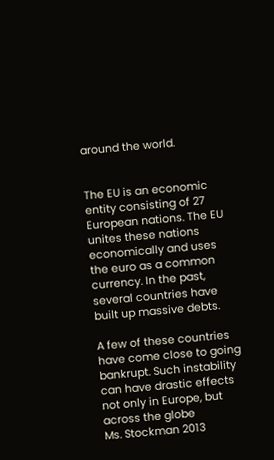around the world.


The EU is an economic entity consisting of 27 European nations. The EU unites these nations economically and uses the euro as a common currency. In the past, several countries have built up massive debts.

A few of these countries have come close to going bankrupt. Such instability can have drastic effects not only in Europe, but across the globe
Ms. Stockman 2013